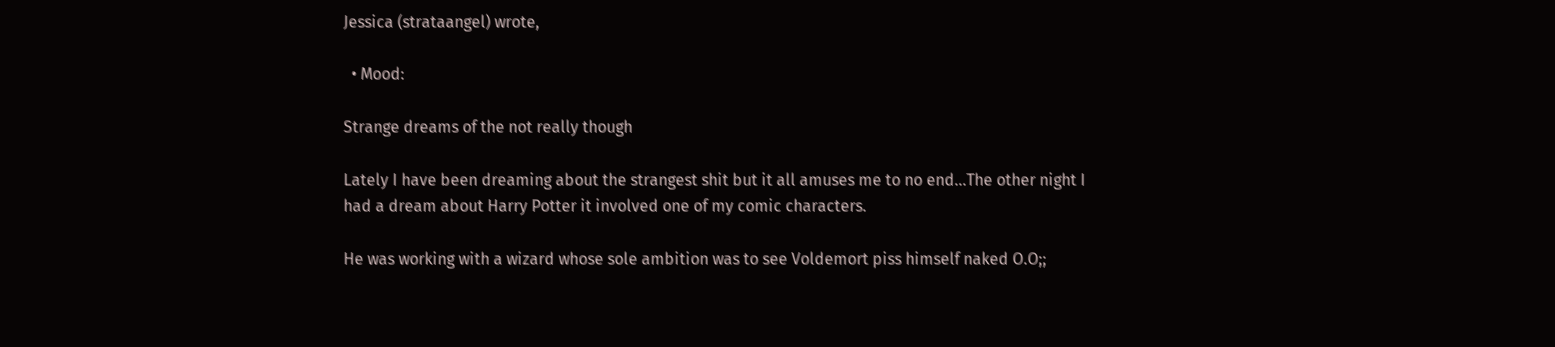Jessica (strataangel) wrote,

  • Mood:

Strange dreams of the not really though

Lately I have been dreaming about the strangest shit but it all amuses me to no end...The other night I had a dream about Harry Potter it involved one of my comic characters.

He was working with a wizard whose sole ambition was to see Voldemort piss himself naked O.O;;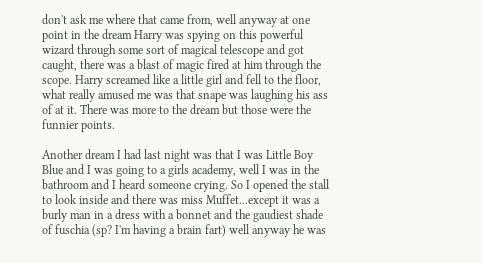don't ask me where that came from, well anyway at one point in the dream Harry was spying on this powerful wizard through some sort of magical telescope and got caught, there was a blast of magic fired at him through the scope. Harry screamed like a little girl and fell to the floor, what really amused me was that snape was laughing his ass of at it. There was more to the dream but those were the funnier points.

Another dream I had last night was that I was Little Boy Blue and I was going to a girls academy, well I was in the bathroom and I heard someone crying. So I opened the stall to look inside and there was miss Muffet...except it was a burly man in a dress with a bonnet and the gaudiest shade of fuschia (sp? I'm having a brain fart) well anyway he was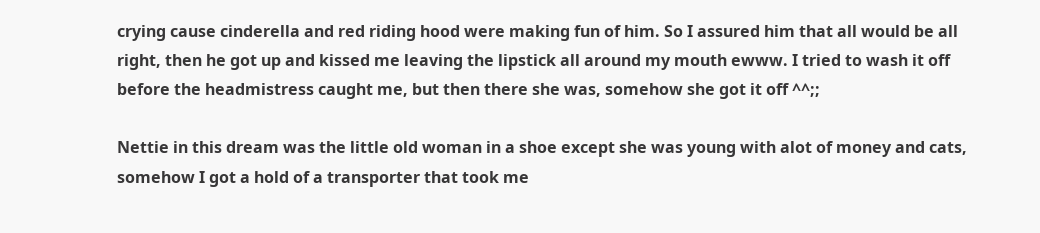crying cause cinderella and red riding hood were making fun of him. So I assured him that all would be all right, then he got up and kissed me leaving the lipstick all around my mouth ewww. I tried to wash it off before the headmistress caught me, but then there she was, somehow she got it off ^^;;

Nettie in this dream was the little old woman in a shoe except she was young with alot of money and cats, somehow I got a hold of a transporter that took me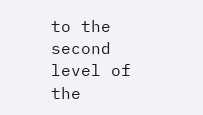to the second level of the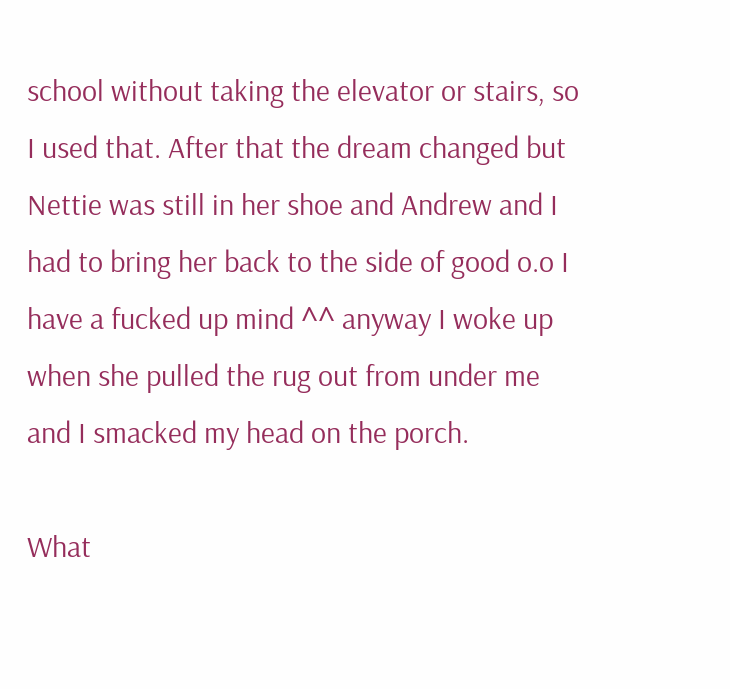school without taking the elevator or stairs, so I used that. After that the dream changed but Nettie was still in her shoe and Andrew and I had to bring her back to the side of good o.o I have a fucked up mind ^^ anyway I woke up when she pulled the rug out from under me and I smacked my head on the porch.

What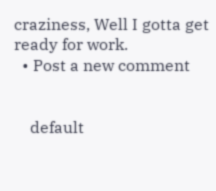craziness, Well I gotta get ready for work.
  • Post a new comment


    default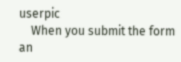userpic
    When you submit the form an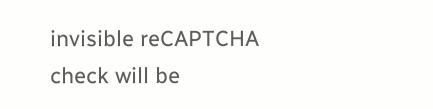invisible reCAPTCHA check will be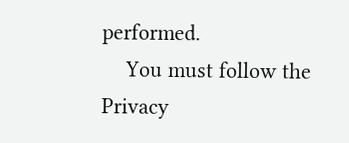performed.
    You must follow the Privacy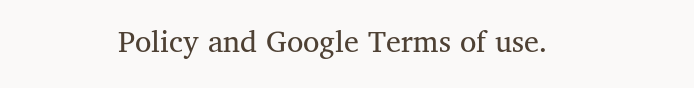Policy and Google Terms of use.